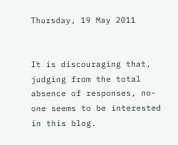Thursday, 19 May 2011


It is discouraging that, judging from the total absence of responses, no-one seems to be interested in this blog.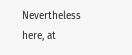Nevertheless here, at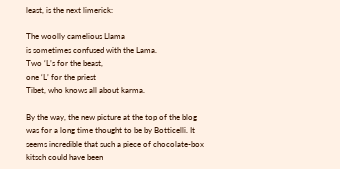least, is the next limerick:

The woolly camelious Llama
is sometimes confused with the Lama.
Two ‘L’s for the beast,
one ‘L’ for the priest
Tibet, who knows all about karma.

By the way, the new picture at the top of the blog was for a long time thought to be by Botticelli. It seems incredible that such a piece of chocolate-box kitsch could have been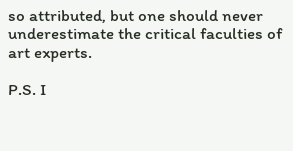so attributed, but one should never underestimate the critical faculties of art experts.

P.S. I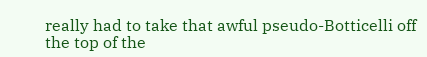really had to take that awful pseudo-Botticelli off the top of the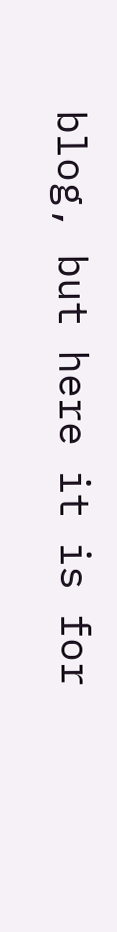blog, but here it is for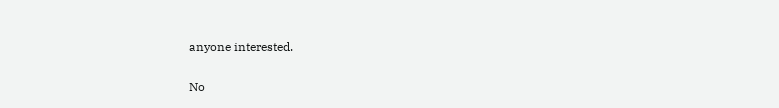anyone interested.

No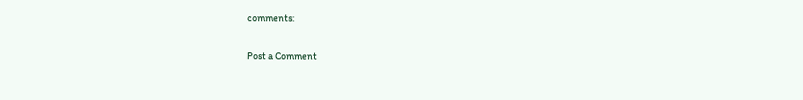comments:

Post a Comment